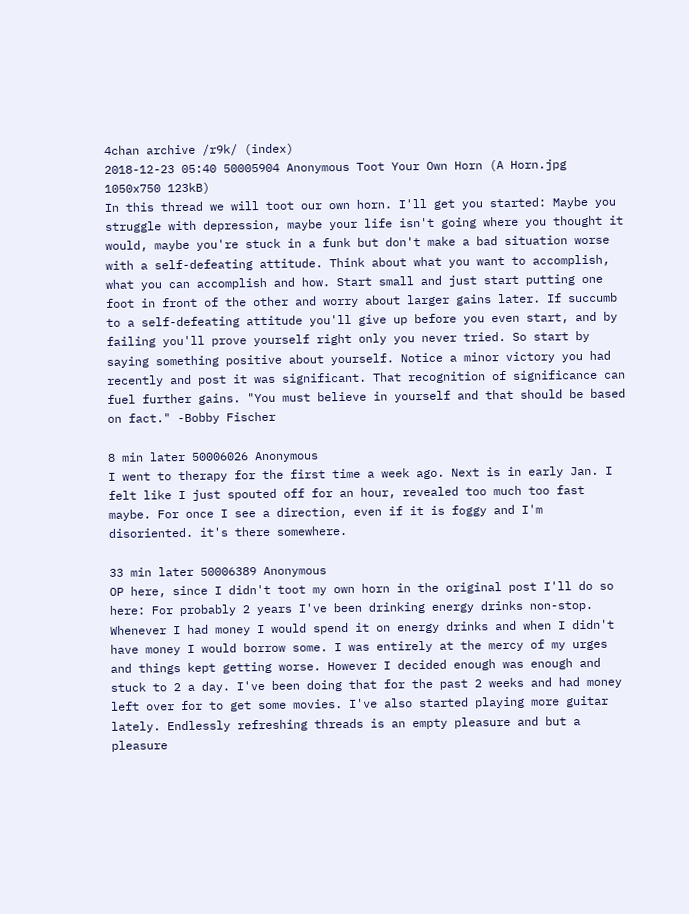4chan archive /r9k/ (index)
2018-12-23 05:40 50005904 Anonymous Toot Your Own Horn (A Horn.jpg 1050x750 123kB)
In this thread we will toot our own horn. I'll get you started: Maybe you struggle with depression, maybe your life isn't going where you thought it would, maybe you're stuck in a funk but don't make a bad situation worse with a self-defeating attitude. Think about what you want to accomplish, what you can accomplish and how. Start small and just start putting one foot in front of the other and worry about larger gains later. If succumb to a self-defeating attitude you'll give up before you even start, and by failing you'll prove yourself right only you never tried. So start by saying something positive about yourself. Notice a minor victory you had recently and post it was significant. That recognition of significance can fuel further gains. "You must believe in yourself and that should be based on fact." -Bobby Fischer

8 min later 50006026 Anonymous
I went to therapy for the first time a week ago. Next is in early Jan. I felt like I just spouted off for an hour, revealed too much too fast maybe. For once I see a direction, even if it is foggy and I'm disoriented. it's there somewhere.

33 min later 50006389 Anonymous
OP here, since I didn't toot my own horn in the original post I'll do so here: For probably 2 years I've been drinking energy drinks non-stop. Whenever I had money I would spend it on energy drinks and when I didn't have money I would borrow some. I was entirely at the mercy of my urges and things kept getting worse. However I decided enough was enough and stuck to 2 a day. I've been doing that for the past 2 weeks and had money left over for to get some movies. I've also started playing more guitar lately. Endlessly refreshing threads is an empty pleasure and but a pleasure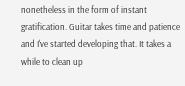nonetheless in the form of instant gratification. Guitar takes time and patience and I've started developing that. It takes a while to clean up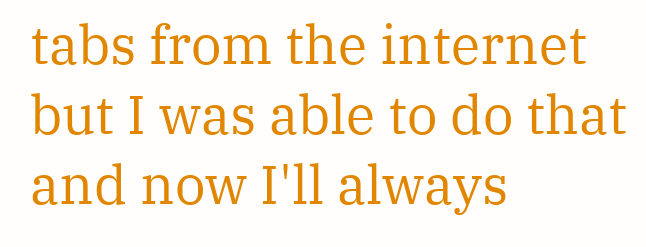tabs from the internet but I was able to do that and now I'll always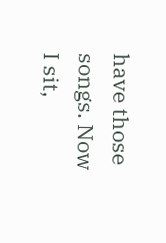have those songs. Now I sit,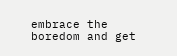embrace the boredom and get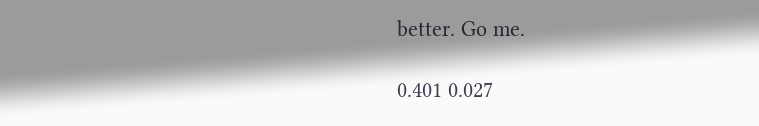better. Go me.

0.401 0.027